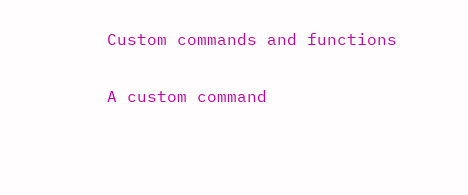Custom commands and functions

A custom command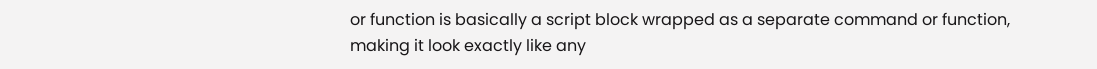or function is basically a script block wrapped as a separate command or function, making it look exactly like any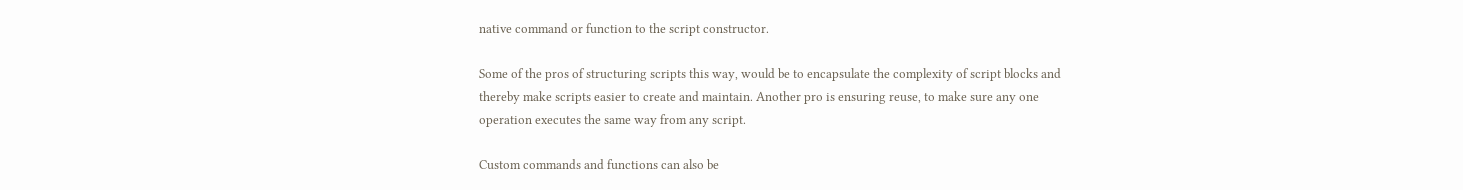native command or function to the script constructor.

Some of the pros of structuring scripts this way, would be to encapsulate the complexity of script blocks and thereby make scripts easier to create and maintain. Another pro is ensuring reuse, to make sure any one operation executes the same way from any script.

Custom commands and functions can also be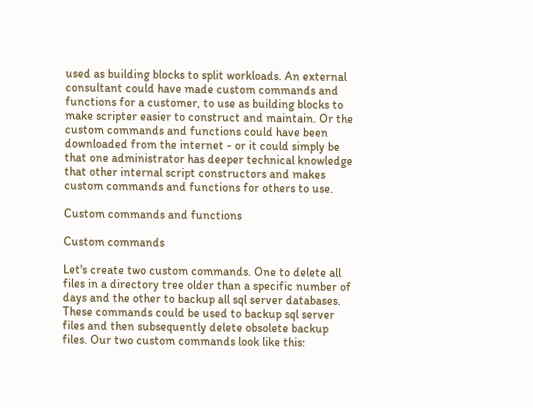used as building blocks to split workloads. An external consultant could have made custom commands and functions for a customer, to use as building blocks to make scripter easier to construct and maintain. Or the custom commands and functions could have been downloaded from the internet - or it could simply be that one administrator has deeper technical knowledge that other internal script constructors and makes custom commands and functions for others to use.

Custom commands and functions

Custom commands

Let's create two custom commands. One to delete all files in a directory tree older than a specific number of days and the other to backup all sql server databases. These commands could be used to backup sql server files and then subsequently delete obsolete backup files. Our two custom commands look like this: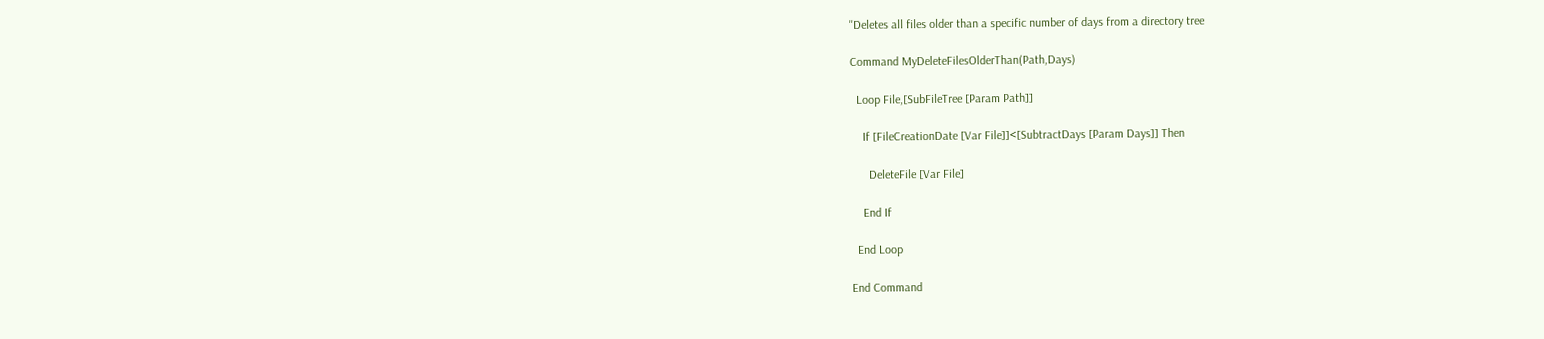''Deletes all files older than a specific number of days from a directory tree

Command MyDeleteFilesOlderThan(Path,Days)

  Loop File,[SubFileTree [Param Path]]

    If [FileCreationDate [Var File]]<[SubtractDays [Param Days]] Then

      DeleteFile [Var File]

    End If

  End Loop

End Command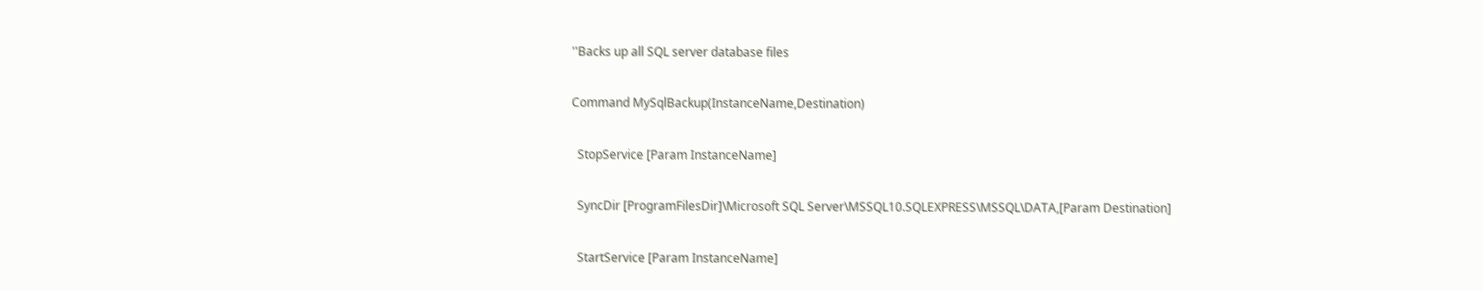''Backs up all SQL server database files

Command MySqlBackup(InstanceName,Destination)

  StopService [Param InstanceName]

  SyncDir [ProgramFilesDir]\Microsoft SQL Server\MSSQL10.SQLEXPRESS\MSSQL\DATA,[Param Destination]

  StartService [Param InstanceName]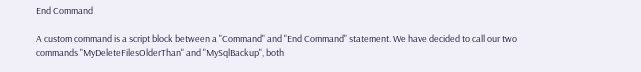End Command

A custom command is a script block between a "Command" and "End Command" statement. We have decided to call our two commands "MyDeleteFilesOlderThan" and "MySqlBackup", both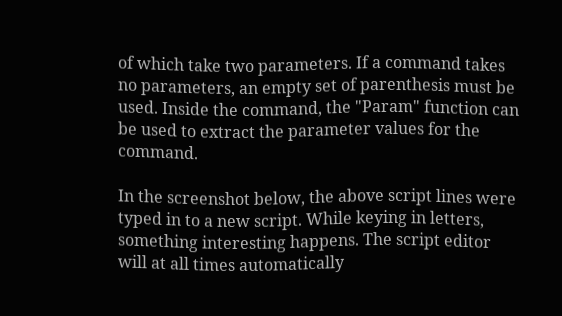of which take two parameters. If a command takes no parameters, an empty set of parenthesis must be used. Inside the command, the "Param" function can be used to extract the parameter values for the command.

In the screenshot below, the above script lines were typed in to a new script. While keying in letters, something interesting happens. The script editor will at all times automatically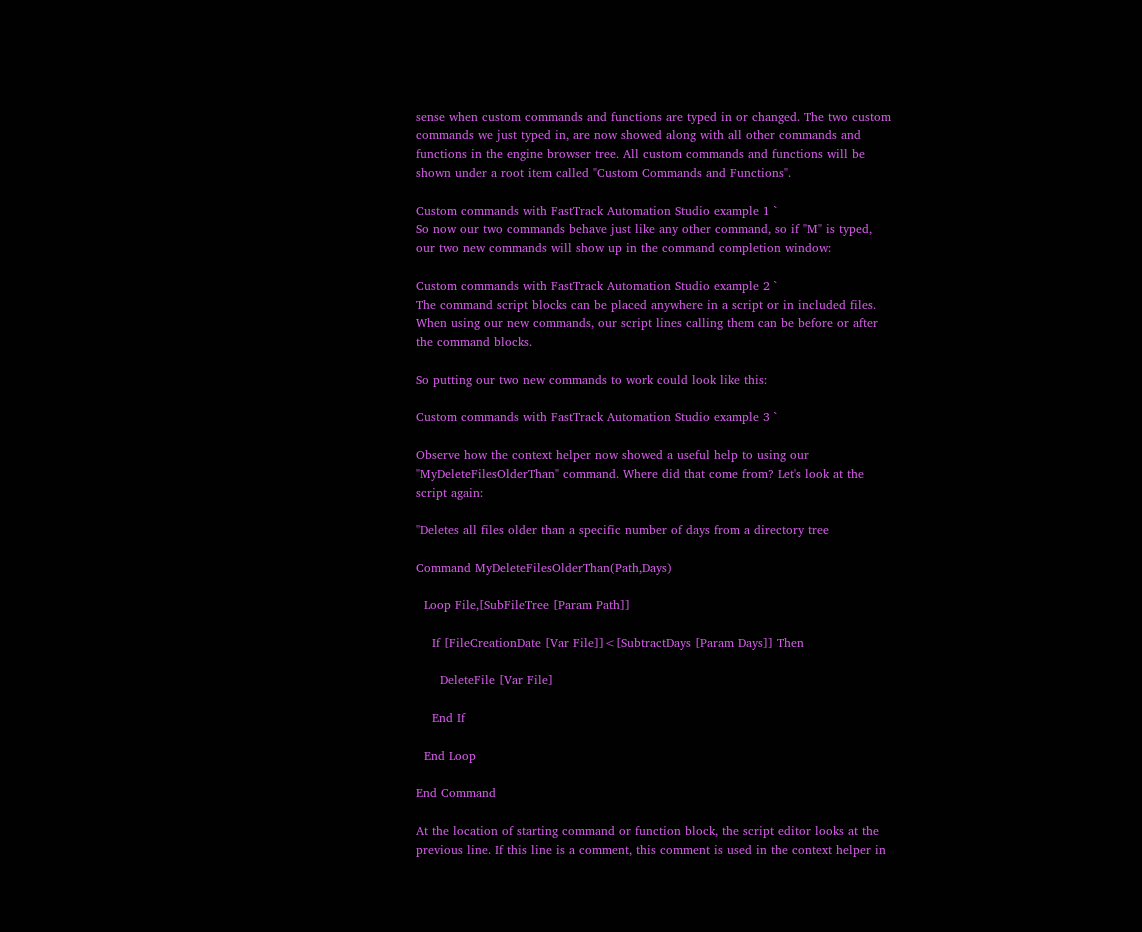sense when custom commands and functions are typed in or changed. The two custom commands we just typed in, are now showed along with all other commands and functions in the engine browser tree. All custom commands and functions will be shown under a root item called "Custom Commands and Functions".

Custom commands with FastTrack Automation Studio example 1 `
So now our two commands behave just like any other command, so if "M" is typed, our two new commands will show up in the command completion window:

Custom commands with FastTrack Automation Studio example 2 `
The command script blocks can be placed anywhere in a script or in included files. When using our new commands, our script lines calling them can be before or after the command blocks.

So putting our two new commands to work could look like this:

Custom commands with FastTrack Automation Studio example 3 `

Observe how the context helper now showed a useful help to using our "MyDeleteFilesOlderThan" command. Where did that come from? Let's look at the script again:

''Deletes all files older than a specific number of days from a directory tree

Command MyDeleteFilesOlderThan(Path,Days)

  Loop File,[SubFileTree [Param Path]]

    If [FileCreationDate [Var File]]<[SubtractDays [Param Days]] Then

      DeleteFile [Var File]

    End If

  End Loop

End Command

At the location of starting command or function block, the script editor looks at the previous line. If this line is a comment, this comment is used in the context helper in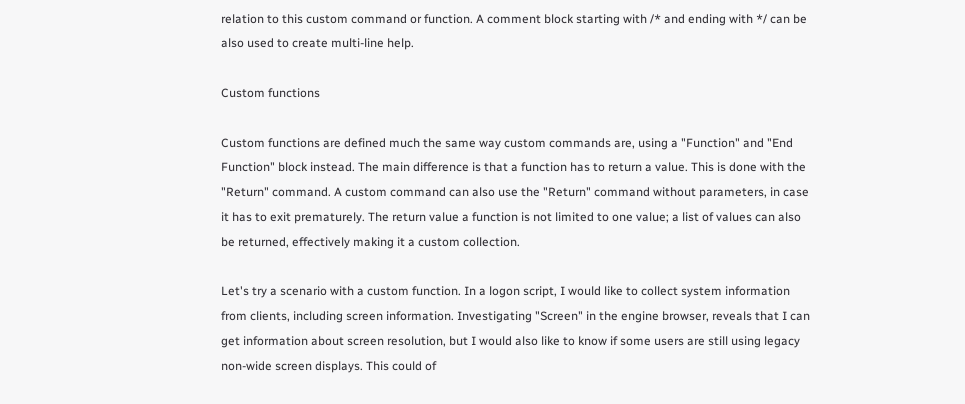relation to this custom command or function. A comment block starting with /* and ending with */ can be also used to create multi-line help.

Custom functions

Custom functions are defined much the same way custom commands are, using a "Function" and "End Function" block instead. The main difference is that a function has to return a value. This is done with the "Return" command. A custom command can also use the "Return" command without parameters, in case it has to exit prematurely. The return value a function is not limited to one value; a list of values can also be returned, effectively making it a custom collection.

Let's try a scenario with a custom function. In a logon script, I would like to collect system information from clients, including screen information. Investigating "Screen" in the engine browser, reveals that I can get information about screen resolution, but I would also like to know if some users are still using legacy non-wide screen displays. This could of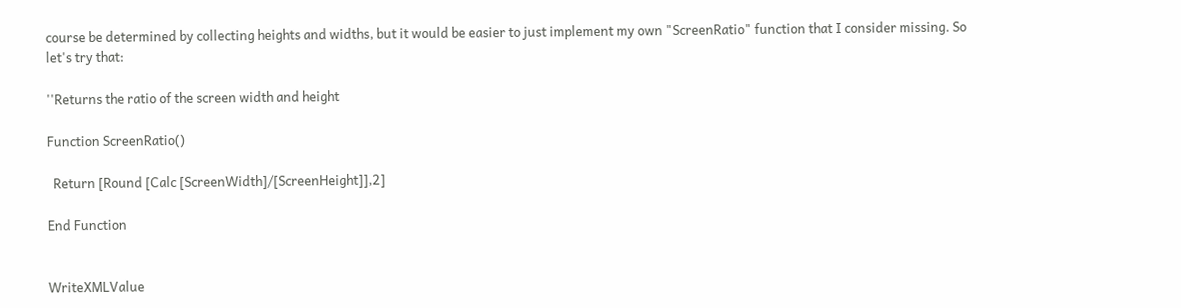course be determined by collecting heights and widths, but it would be easier to just implement my own "ScreenRatio" function that I consider missing. So let's try that:

''Returns the ratio of the screen width and height

Function ScreenRatio()

  Return [Round [Calc [ScreenWidth]/[ScreenHeight]],2]

End Function


WriteXMLValue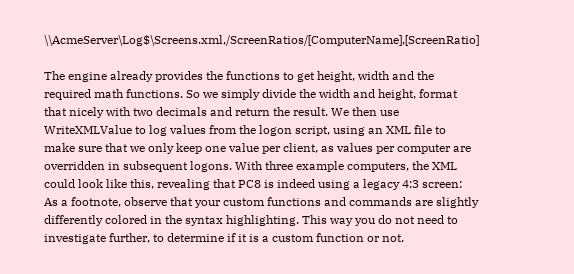\\AcmeServer\Log$\Screens.xml,/ScreenRatios/[ComputerName],[ScreenRatio]

The engine already provides the functions to get height, width and the required math functions. So we simply divide the width and height, format that nicely with two decimals and return the result. We then use WriteXMLValue to log values from the logon script, using an XML file to make sure that we only keep one value per client, as values per computer are overridden in subsequent logons. With three example computers, the XML could look like this, revealing that PC8 is indeed using a legacy 4:3 screen:
As a footnote, observe that your custom functions and commands are slightly differently colored in the syntax highlighting. This way you do not need to investigate further, to determine if it is a custom function or not.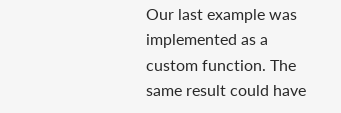Our last example was implemented as a custom function. The same result could have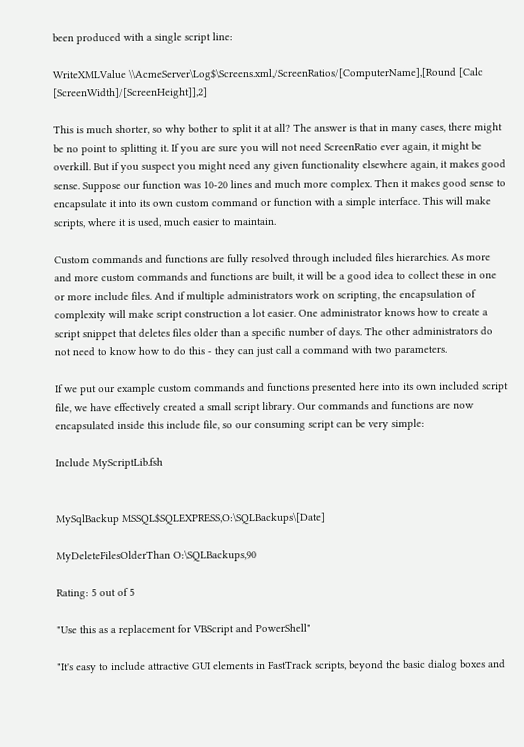been produced with a single script line:

WriteXMLValue \\AcmeServer\Log$\Screens.xml,/ScreenRatios/[ComputerName],[Round [Calc [ScreenWidth]/[ScreenHeight]],2]

This is much shorter, so why bother to split it at all? The answer is that in many cases, there might be no point to splitting it. If you are sure you will not need ScreenRatio ever again, it might be overkill. But if you suspect you might need any given functionality elsewhere again, it makes good sense. Suppose our function was 10-20 lines and much more complex. Then it makes good sense to encapsulate it into its own custom command or function with a simple interface. This will make scripts, where it is used, much easier to maintain.

Custom commands and functions are fully resolved through included files hierarchies. As more and more custom commands and functions are built, it will be a good idea to collect these in one or more include files. And if multiple administrators work on scripting, the encapsulation of complexity will make script construction a lot easier. One administrator knows how to create a script snippet that deletes files older than a specific number of days. The other administrators do not need to know how to do this - they can just call a command with two parameters.

If we put our example custom commands and functions presented here into its own included script file, we have effectively created a small script library. Our commands and functions are now encapsulated inside this include file, so our consuming script can be very simple:

Include MyScriptLib.fsh


MySqlBackup MSSQL$SQLEXPRESS,O:\SQLBackups\[Date]

MyDeleteFilesOlderThan O:\SQLBackups,90

Rating: 5 out of 5

"Use this as a replacement for VBScript and PowerShell"

"It's easy to include attractive GUI elements in FastTrack scripts, beyond the basic dialog boxes and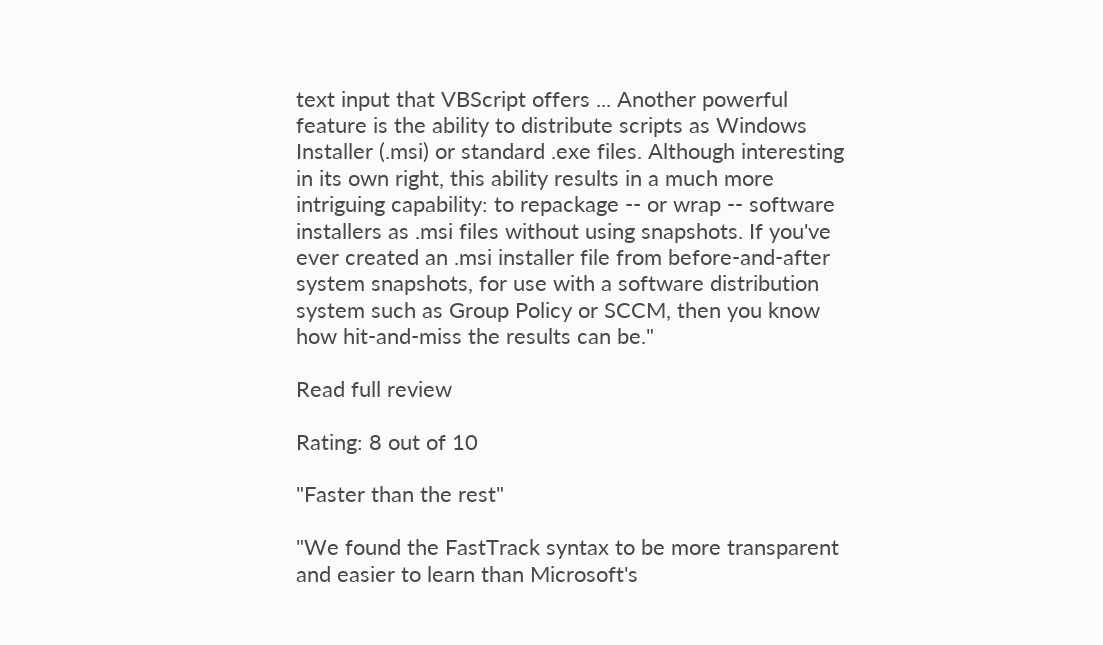text input that VBScript offers ... Another powerful feature is the ability to distribute scripts as Windows Installer (.msi) or standard .exe files. Although interesting in its own right, this ability results in a much more intriguing capability: to repackage -- or wrap -- software installers as .msi files without using snapshots. If you've ever created an .msi installer file from before-and-after system snapshots, for use with a software distribution system such as Group Policy or SCCM, then you know how hit-and-miss the results can be."

Read full review

Rating: 8 out of 10

"Faster than the rest"

"We found the FastTrack syntax to be more transparent and easier to learn than Microsoft's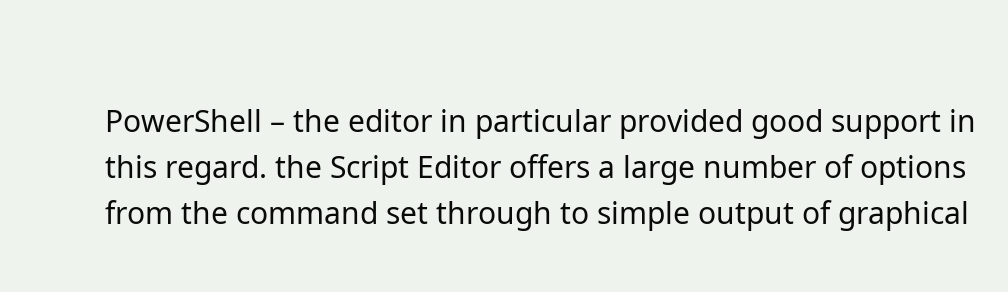PowerShell – the editor in particular provided good support in this regard. the Script Editor offers a large number of options from the command set through to simple output of graphical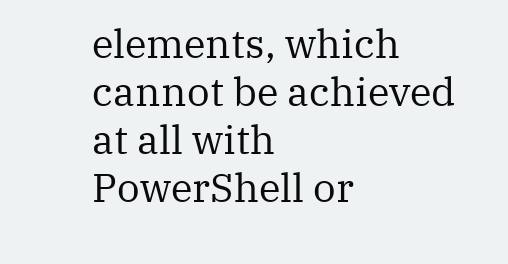elements, which cannot be achieved at all with PowerShell or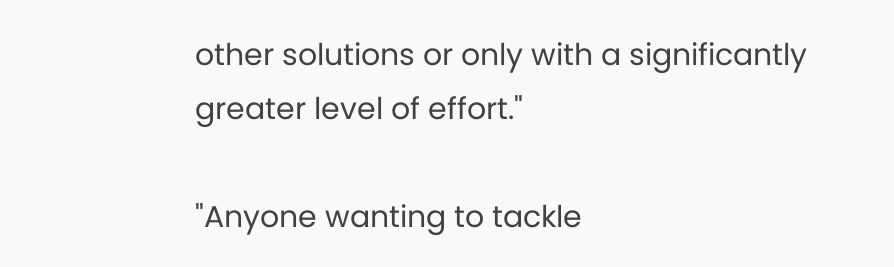other solutions or only with a significantly greater level of effort."

"Anyone wanting to tackle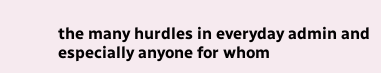the many hurdles in everyday admin and especially anyone for whom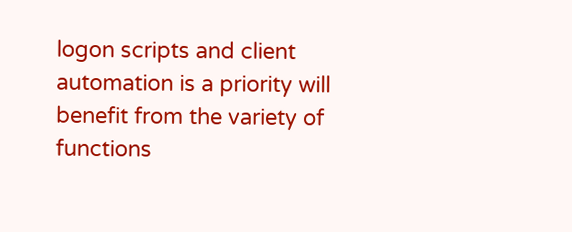logon scripts and client automation is a priority will benefit from the variety of functions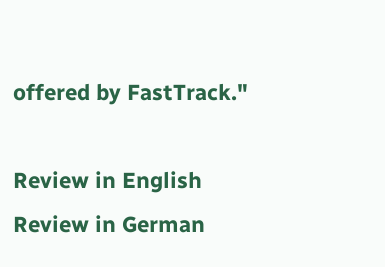offered by FastTrack."

Review in English      Review in German